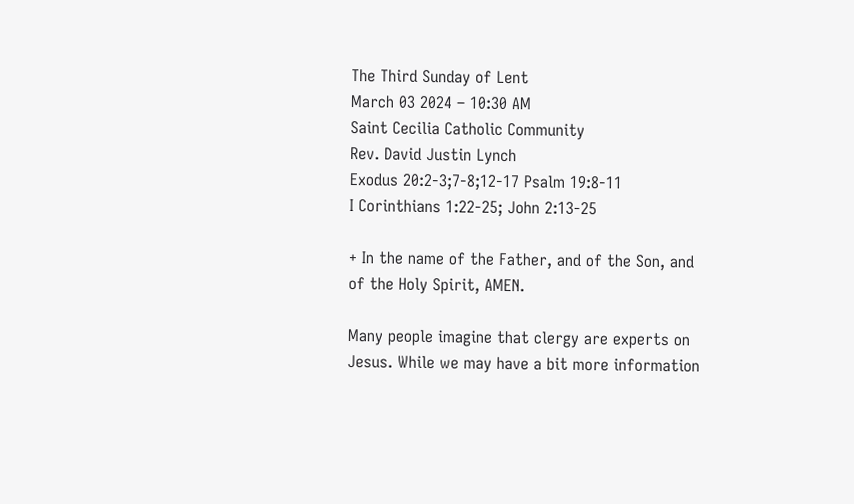The Third Sunday of Lent
March 03 2024 – 10:30 AM
Saint Cecilia Catholic Community
Rev. David Justin Lynch
Exodus 20:2-3;7-8;12-17 Psalm 19:8-11
I Corinthians 1:22-25; John 2:13-25

+ In the name of the Father, and of the Son, and of the Holy Spirit, AMEN.

Many people imagine that clergy are experts on Jesus. While we may have a bit more information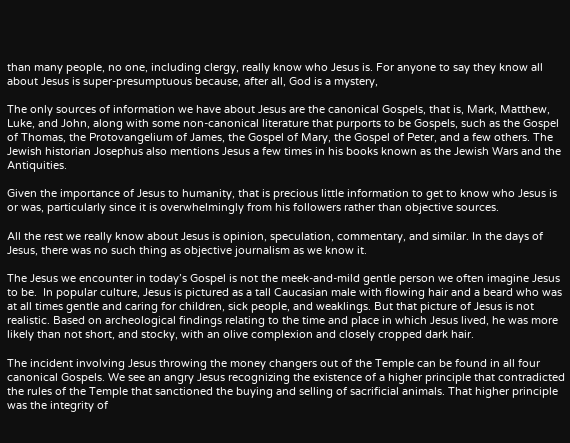than many people, no one, including clergy, really know who Jesus is. For anyone to say they know all about Jesus is super-presumptuous because, after all, God is a mystery,

The only sources of information we have about Jesus are the canonical Gospels, that is, Mark, Matthew, Luke, and John, along with some non-canonical literature that purports to be Gospels, such as the Gospel of Thomas, the Protovangelium of James, the Gospel of Mary, the Gospel of Peter, and a few others. The Jewish historian Josephus also mentions Jesus a few times in his books known as the Jewish Wars and the Antiquities.

Given the importance of Jesus to humanity, that is precious little information to get to know who Jesus is or was, particularly since it is overwhelmingly from his followers rather than objective sources.

All the rest we really know about Jesus is opinion, speculation, commentary, and similar. In the days of Jesus, there was no such thing as objective journalism as we know it.

The Jesus we encounter in today’s Gospel is not the meek-and-mild gentle person we often imagine Jesus to be.  In popular culture, Jesus is pictured as a tall Caucasian male with flowing hair and a beard who was at all times gentle and caring for children, sick people, and weaklings. But that picture of Jesus is not realistic. Based on archeological findings relating to the time and place in which Jesus lived, he was more likely than not short, and stocky, with an olive complexion and closely cropped dark hair.

The incident involving Jesus throwing the money changers out of the Temple can be found in all four canonical Gospels. We see an angry Jesus recognizing the existence of a higher principle that contradicted the rules of the Temple that sanctioned the buying and selling of sacrificial animals. That higher principle was the integrity of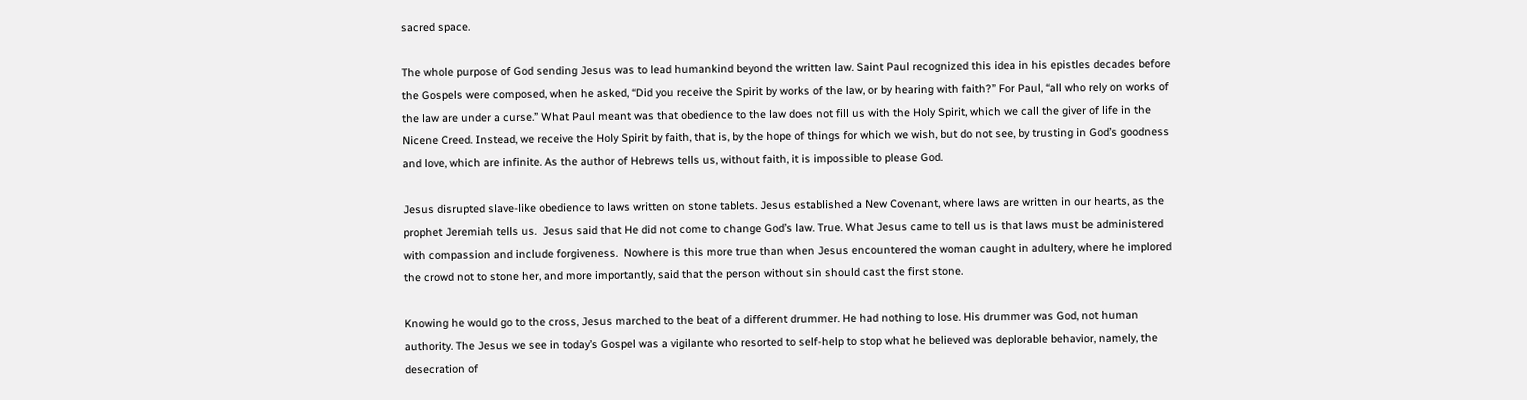sacred space.

The whole purpose of God sending Jesus was to lead humankind beyond the written law. Saint Paul recognized this idea in his epistles decades before the Gospels were composed, when he asked, “Did you receive the Spirit by works of the law, or by hearing with faith?” For Paul, “all who rely on works of the law are under a curse.” What Paul meant was that obedience to the law does not fill us with the Holy Spirit, which we call the giver of life in the Nicene Creed. Instead, we receive the Holy Spirit by faith, that is, by the hope of things for which we wish, but do not see, by trusting in God’s goodness and love, which are infinite. As the author of Hebrews tells us, without faith, it is impossible to please God.

Jesus disrupted slave-like obedience to laws written on stone tablets. Jesus established a New Covenant, where laws are written in our hearts, as the prophet Jeremiah tells us.  Jesus said that He did not come to change God’s law. True. What Jesus came to tell us is that laws must be administered with compassion and include forgiveness.  Nowhere is this more true than when Jesus encountered the woman caught in adultery, where he implored the crowd not to stone her, and more importantly, said that the person without sin should cast the first stone.

Knowing he would go to the cross, Jesus marched to the beat of a different drummer. He had nothing to lose. His drummer was God, not human authority. The Jesus we see in today’s Gospel was a vigilante who resorted to self-help to stop what he believed was deplorable behavior, namely, the desecration of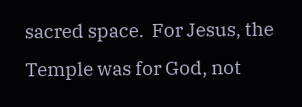sacred space.  For Jesus, the Temple was for God, not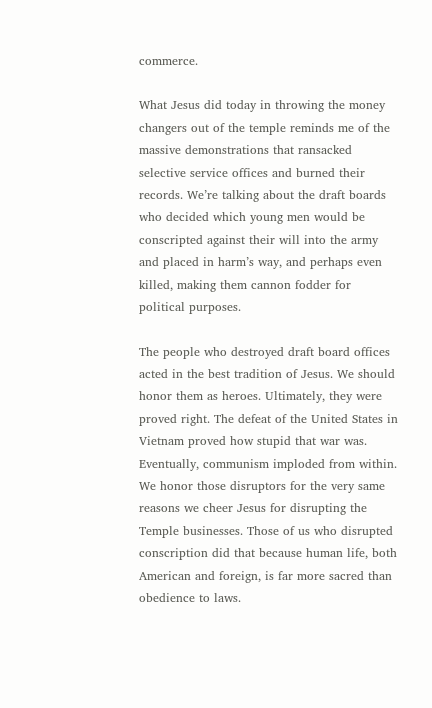commerce.

What Jesus did today in throwing the money changers out of the temple reminds me of the massive demonstrations that ransacked selective service offices and burned their records. We’re talking about the draft boards who decided which young men would be conscripted against their will into the army and placed in harm’s way, and perhaps even killed, making them cannon fodder for political purposes.

The people who destroyed draft board offices acted in the best tradition of Jesus. We should honor them as heroes. Ultimately, they were proved right. The defeat of the United States in Vietnam proved how stupid that war was. Eventually, communism imploded from within. We honor those disruptors for the very same reasons we cheer Jesus for disrupting the Temple businesses. Those of us who disrupted conscription did that because human life, both American and foreign, is far more sacred than obedience to laws.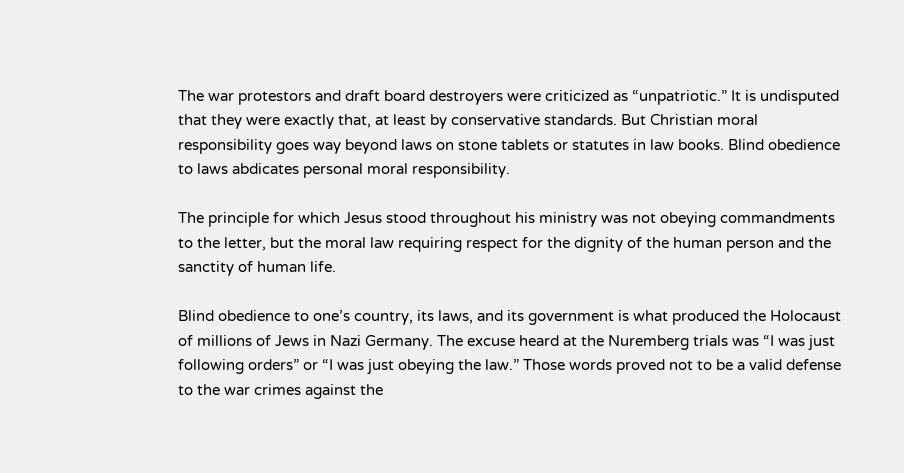The war protestors and draft board destroyers were criticized as “unpatriotic.” It is undisputed that they were exactly that, at least by conservative standards. But Christian moral responsibility goes way beyond laws on stone tablets or statutes in law books. Blind obedience to laws abdicates personal moral responsibility.

The principle for which Jesus stood throughout his ministry was not obeying commandments to the letter, but the moral law requiring respect for the dignity of the human person and the sanctity of human life.

Blind obedience to one’s country, its laws, and its government is what produced the Holocaust of millions of Jews in Nazi Germany. The excuse heard at the Nuremberg trials was “I was just following orders” or “I was just obeying the law.” Those words proved not to be a valid defense to the war crimes against the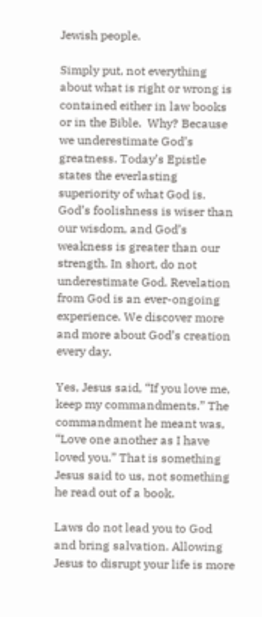Jewish people.

Simply put, not everything about what is right or wrong is contained either in law books or in the Bible.  Why? Because we underestimate God’s greatness. Today’s Epistle states the everlasting superiority of what God is. God’s foolishness is wiser than our wisdom, and God’s weakness is greater than our strength. In short, do not underestimate God. Revelation from God is an ever-ongoing experience. We discover more and more about God’s creation every day.

Yes, Jesus said, “If you love me, keep my commandments.” The commandment he meant was, “Love one another as I have loved you.” That is something Jesus said to us, not something he read out of a book.

Laws do not lead you to God and bring salvation. Allowing Jesus to disrupt your life is more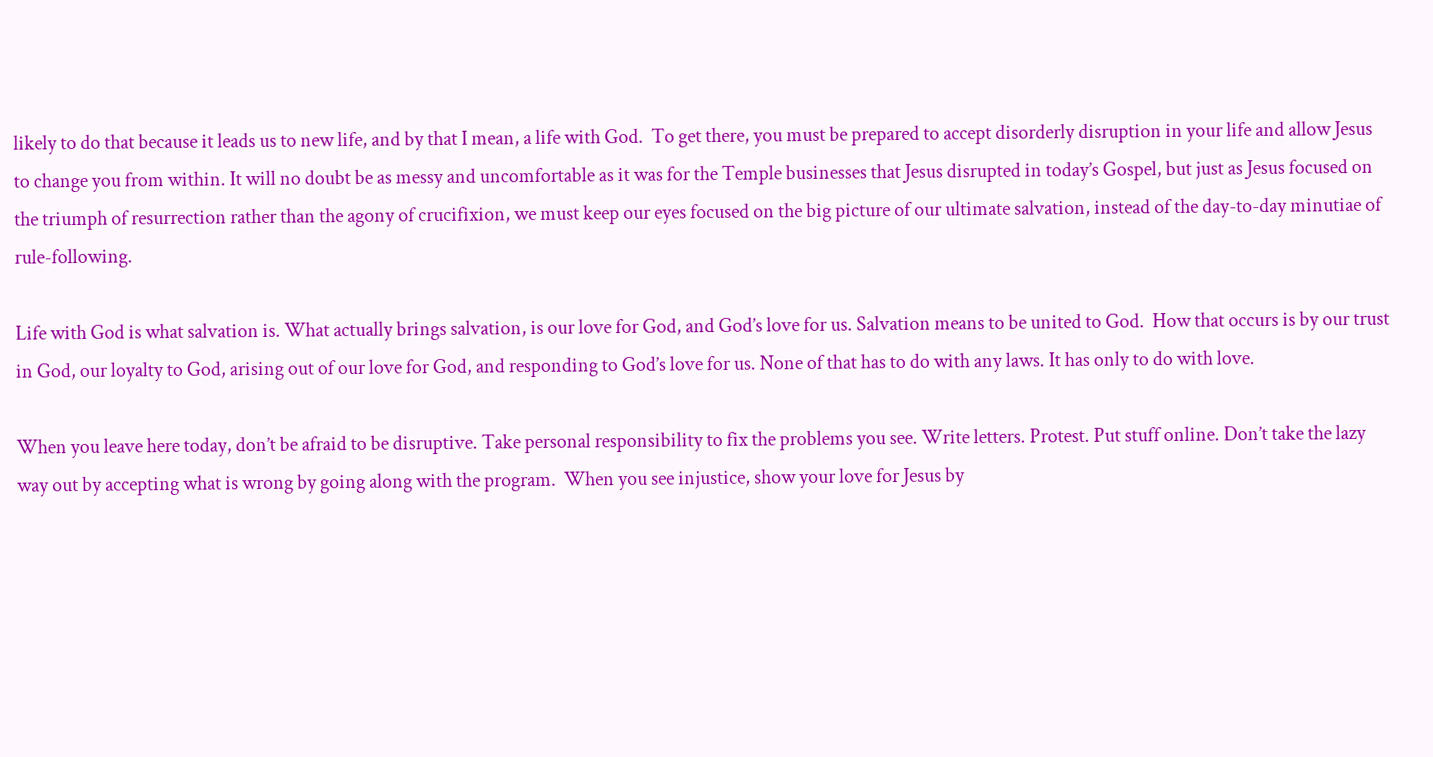likely to do that because it leads us to new life, and by that I mean, a life with God.  To get there, you must be prepared to accept disorderly disruption in your life and allow Jesus to change you from within. It will no doubt be as messy and uncomfortable as it was for the Temple businesses that Jesus disrupted in today’s Gospel, but just as Jesus focused on the triumph of resurrection rather than the agony of crucifixion, we must keep our eyes focused on the big picture of our ultimate salvation, instead of the day-to-day minutiae of rule-following.

Life with God is what salvation is. What actually brings salvation, is our love for God, and God’s love for us. Salvation means to be united to God.  How that occurs is by our trust in God, our loyalty to God, arising out of our love for God, and responding to God’s love for us. None of that has to do with any laws. It has only to do with love.

When you leave here today, don’t be afraid to be disruptive. Take personal responsibility to fix the problems you see. Write letters. Protest. Put stuff online. Don’t take the lazy way out by accepting what is wrong by going along with the program.  When you see injustice, show your love for Jesus by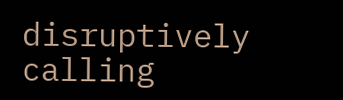disruptively calling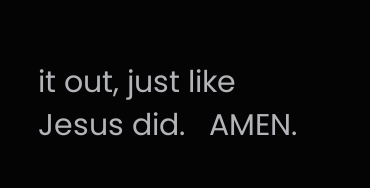it out, just like Jesus did.   AMEN.